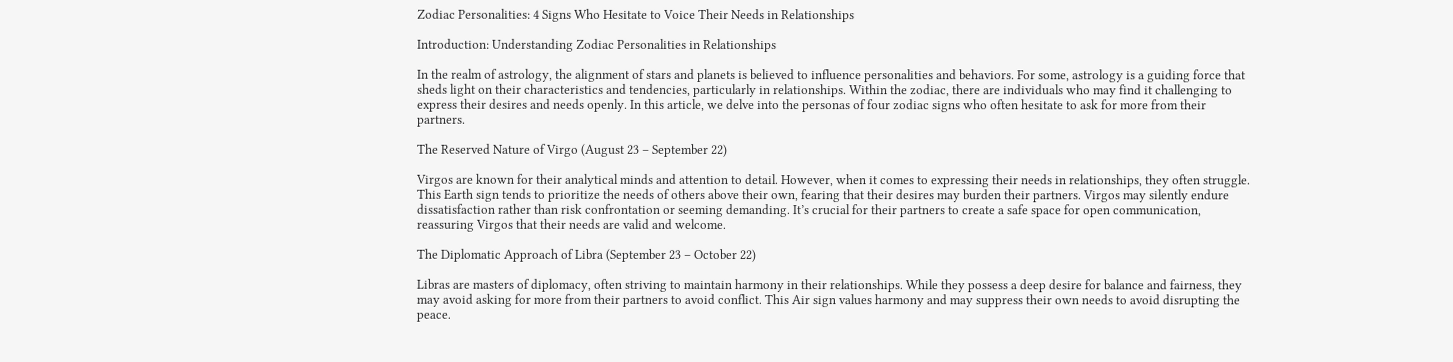Zodiac Personalities: 4 Signs Who Hesitate to Voice Their Needs in Relationships

Introduction: Understanding Zodiac Personalities in Relationships

In the realm of astrology, the alignment of stars and planets is believed to influence personalities and behaviors. For some, astrology is a guiding force that sheds light on their characteristics and tendencies, particularly in relationships. Within the zodiac, there are individuals who may find it challenging to express their desires and needs openly. In this article, we delve into the personas of four zodiac signs who often hesitate to ask for more from their partners.

The Reserved Nature of Virgo (August 23 – September 22)

Virgos are known for their analytical minds and attention to detail. However, when it comes to expressing their needs in relationships, they often struggle. This Earth sign tends to prioritize the needs of others above their own, fearing that their desires may burden their partners. Virgos may silently endure dissatisfaction rather than risk confrontation or seeming demanding. It’s crucial for their partners to create a safe space for open communication, reassuring Virgos that their needs are valid and welcome.

The Diplomatic Approach of Libra (September 23 – October 22)

Libras are masters of diplomacy, often striving to maintain harmony in their relationships. While they possess a deep desire for balance and fairness, they may avoid asking for more from their partners to avoid conflict. This Air sign values harmony and may suppress their own needs to avoid disrupting the peace.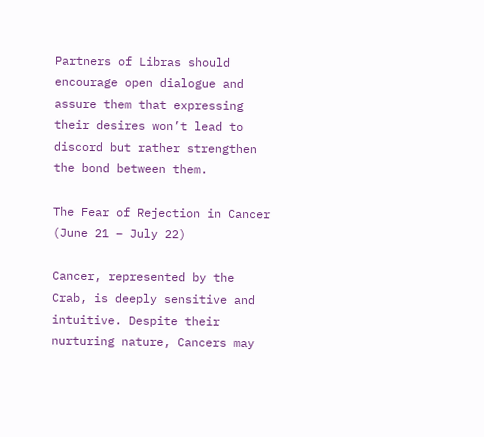Partners of Libras should encourage open dialogue and assure them that expressing their desires won’t lead to discord but rather strengthen the bond between them.

The Fear of Rejection in Cancer (June 21 – July 22)

Cancer, represented by the Crab, is deeply sensitive and intuitive. Despite their nurturing nature, Cancers may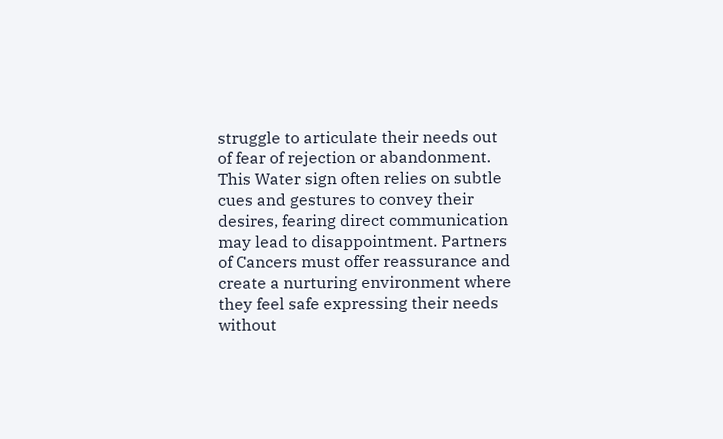struggle to articulate their needs out of fear of rejection or abandonment. This Water sign often relies on subtle cues and gestures to convey their desires, fearing direct communication may lead to disappointment. Partners of Cancers must offer reassurance and create a nurturing environment where they feel safe expressing their needs without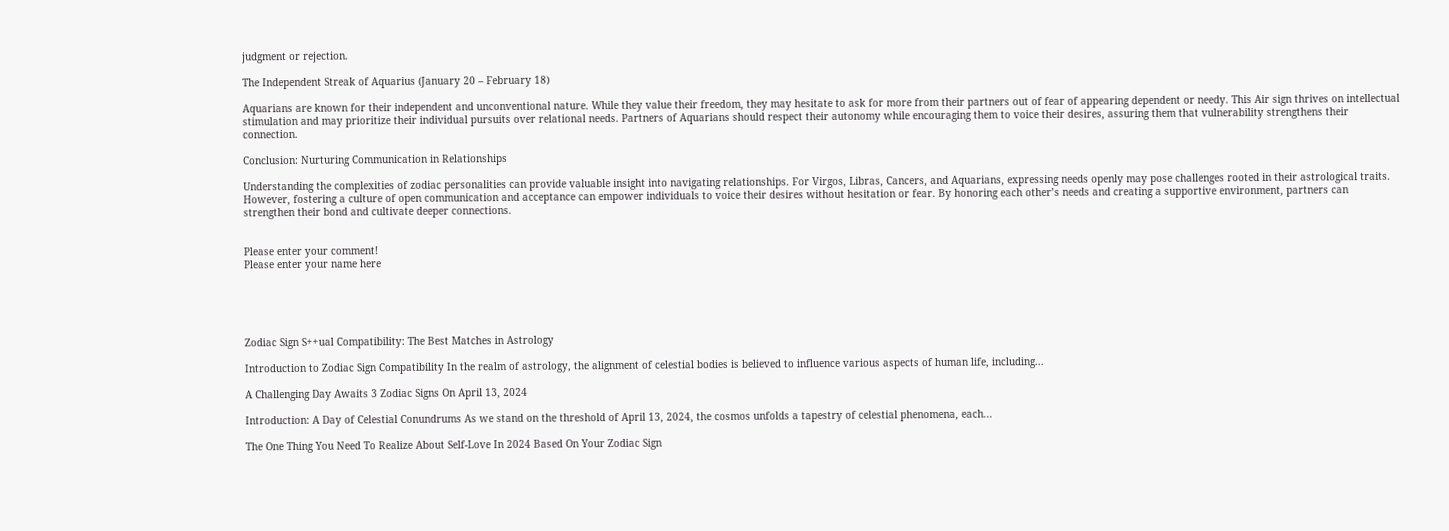judgment or rejection.

The Independent Streak of Aquarius (January 20 – February 18)

Aquarians are known for their independent and unconventional nature. While they value their freedom, they may hesitate to ask for more from their partners out of fear of appearing dependent or needy. This Air sign thrives on intellectual stimulation and may prioritize their individual pursuits over relational needs. Partners of Aquarians should respect their autonomy while encouraging them to voice their desires, assuring them that vulnerability strengthens their connection.

Conclusion: Nurturing Communication in Relationships

Understanding the complexities of zodiac personalities can provide valuable insight into navigating relationships. For Virgos, Libras, Cancers, and Aquarians, expressing needs openly may pose challenges rooted in their astrological traits. However, fostering a culture of open communication and acceptance can empower individuals to voice their desires without hesitation or fear. By honoring each other’s needs and creating a supportive environment, partners can strengthen their bond and cultivate deeper connections.


Please enter your comment!
Please enter your name here





Zodiac Sign S++ual Compatibility: The Best Matches in Astrology

Introduction to Zodiac Sign Compatibility In the realm of astrology, the alignment of celestial bodies is believed to influence various aspects of human life, including...

A Challenging Day Awaits 3 Zodiac Signs On April 13, 2024

Introduction: A Day of Celestial Conundrums As we stand on the threshold of April 13, 2024, the cosmos unfolds a tapestry of celestial phenomena, each...

The One Thing You Need To Realize About Self-Love In 2024 Based On Your Zodiac Sign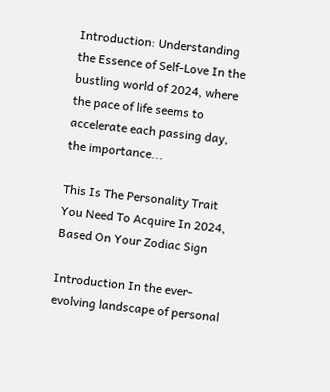Introduction: Understanding the Essence of Self-Love In the bustling world of 2024, where the pace of life seems to accelerate each passing day, the importance...

This Is The Personality Trait You Need To Acquire In 2024, Based On Your Zodiac Sign

Introduction In the ever-evolving landscape of personal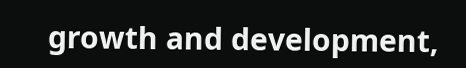growth and development,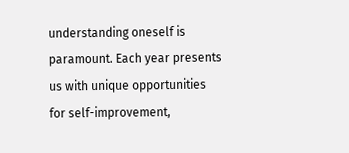understanding oneself is paramount. Each year presents us with unique opportunities for self-improvement,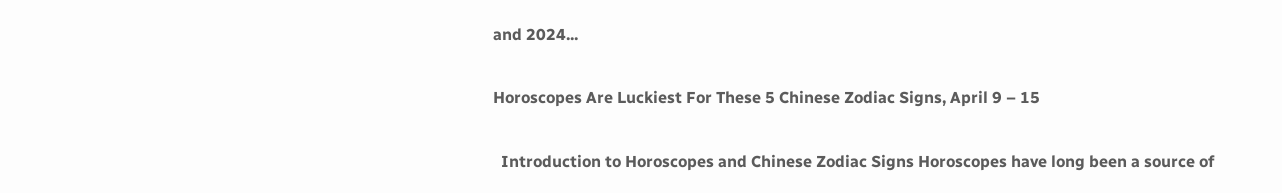and 2024...

Horoscopes Are Luckiest For These 5 Chinese Zodiac Signs, April 9 – 15

  Introduction to Horoscopes and Chinese Zodiac Signs Horoscopes have long been a source of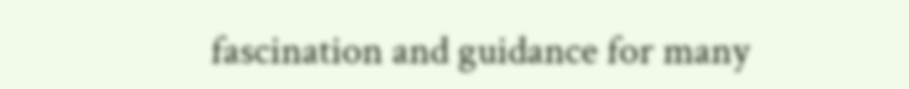fascination and guidance for many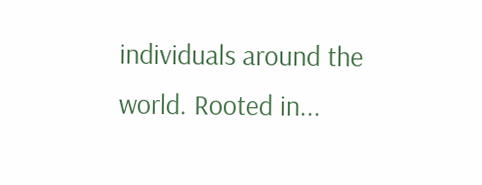individuals around the world. Rooted in...